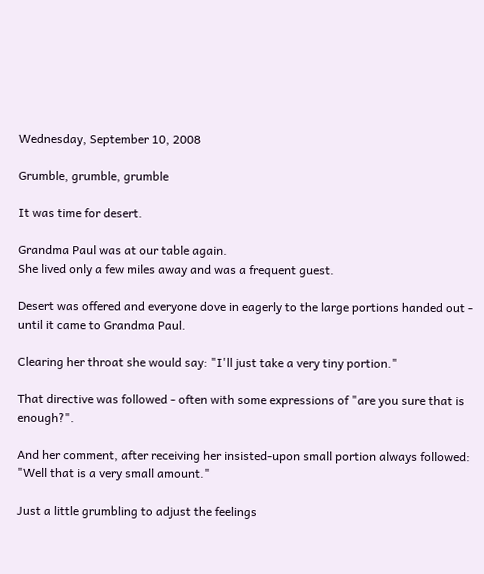Wednesday, September 10, 2008

Grumble, grumble, grumble

It was time for desert.

Grandma Paul was at our table again.
She lived only a few miles away and was a frequent guest.

Desert was offered and everyone dove in eagerly to the large portions handed out - until it came to Grandma Paul.

Clearing her throat she would say: "I'll just take a very tiny portion."

That directive was followed - often with some expressions of "are you sure that is enough?".

And her comment, after receiving her insisted-upon small portion always followed: "Well that is a very small amount."

Just a little grumbling to adjust the feelings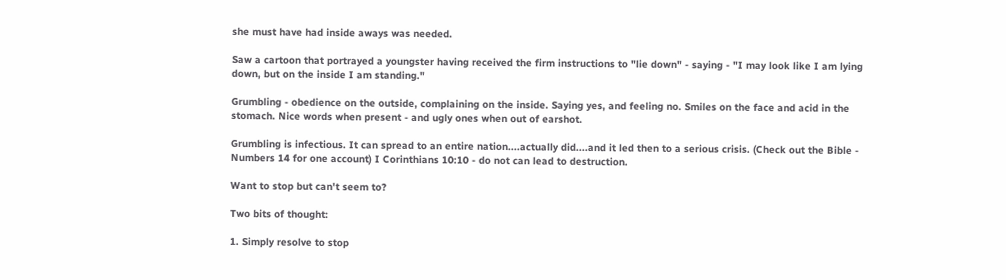she must have had inside aways was needed.

Saw a cartoon that portrayed a youngster having received the firm instructions to "lie down" - saying - "I may look like I am lying down, but on the inside I am standing."

Grumbling - obedience on the outside, complaining on the inside. Saying yes, and feeling no. Smiles on the face and acid in the stomach. Nice words when present - and ugly ones when out of earshot.

Grumbling is infectious. It can spread to an entire nation....actually did....and it led then to a serious crisis. (Check out the Bible - Numbers 14 for one account) I Corinthians 10:10 - do not can lead to destruction.

Want to stop but can't seem to?

Two bits of thought:

1. Simply resolve to stop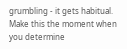grumbling - it gets habitual. Make this the moment when you determine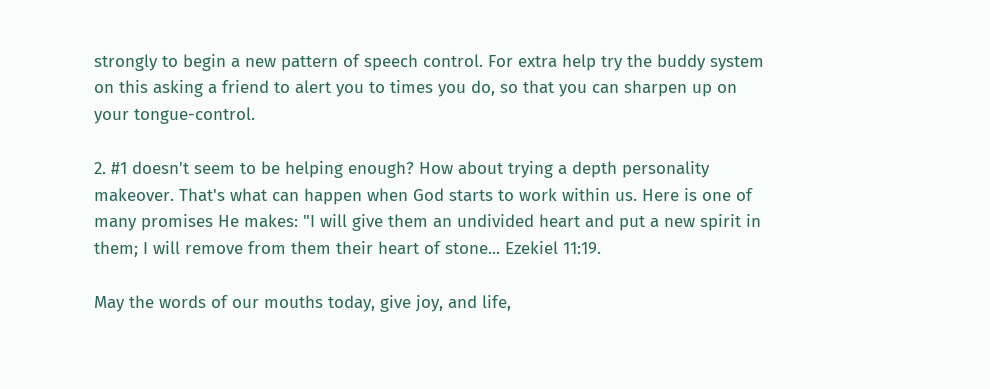strongly to begin a new pattern of speech control. For extra help try the buddy system on this asking a friend to alert you to times you do, so that you can sharpen up on your tongue-control.

2. #1 doesn't seem to be helping enough? How about trying a depth personality makeover. That's what can happen when God starts to work within us. Here is one of many promises He makes: "I will give them an undivided heart and put a new spirit in them; I will remove from them their heart of stone... Ezekiel 11:19.

May the words of our mouths today, give joy, and life,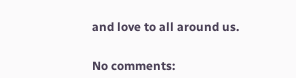and love to all around us.


No comments: